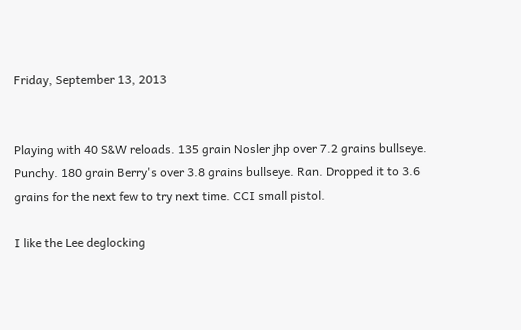Friday, September 13, 2013


Playing with 40 S&W reloads. 135 grain Nosler jhp over 7.2 grains bullseye. Punchy. 180 grain Berry's over 3.8 grains bullseye. Ran. Dropped it to 3.6 grains for the next few to try next time. CCI small pistol.

I like the Lee deglocking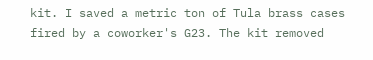kit. I saved a metric ton of Tula brass cases fired by a coworker's G23. The kit removed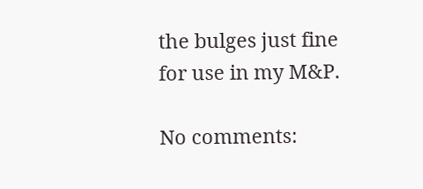the bulges just fine for use in my M&P.

No comments: